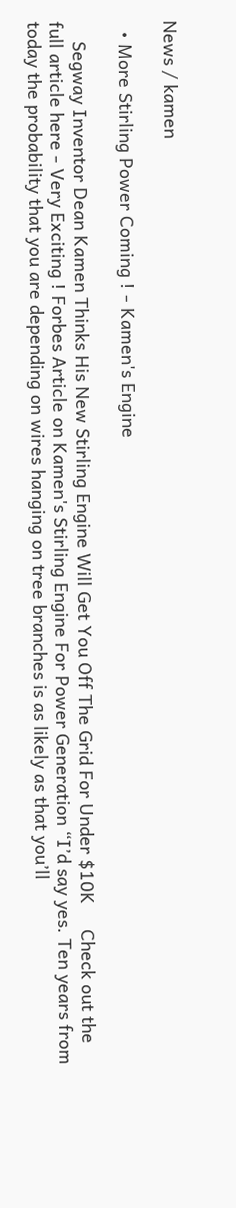News / kamen

  • More Stirling Power Coming ! - Kamen's Engine

    Segway Inventor Dean Kamen Thinks His New Stirling Engine Will Get You Off The Grid For Under $10K     Check out the full article here - Very Exciting ! Forbes Article on Kamen's Stirling Engine For Power Generation “I’d say yes. Ten years from today the probability that you are depending on wires hanging on tree branches is as likely as that you’ll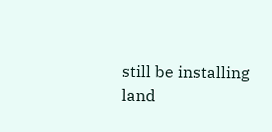still be installing land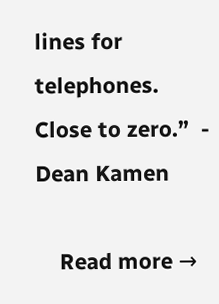lines for telephones. Close to zero.”  - Dean Kamen

    Read more →